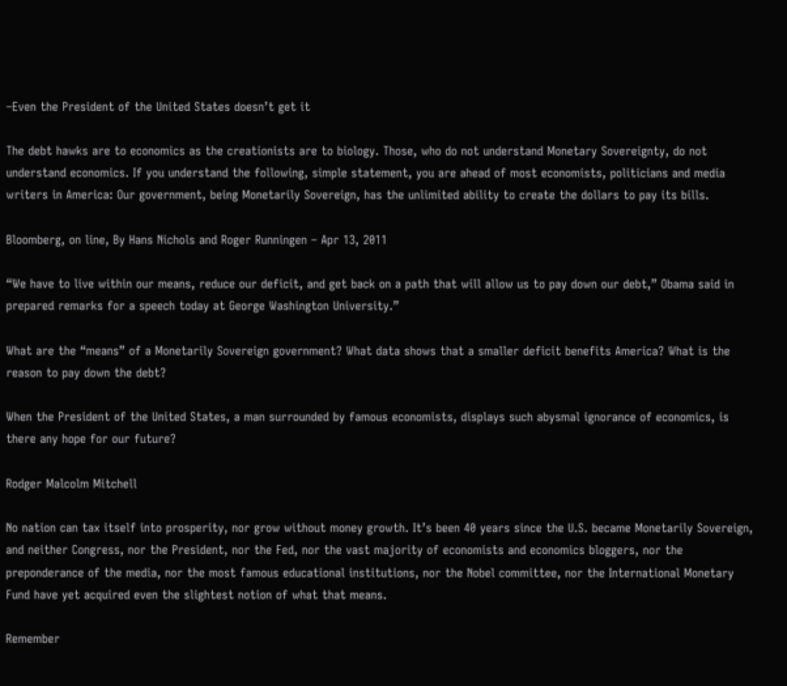–Even the President of the United States doesn’t get it

The debt hawks are to economics as the creationists are to biology. Those, who do not understand Monetary Sovereignty, do not understand economics. If you understand the following, simple statement, you are ahead of most economists, politicians and media writers in America: Our government, being Monetarily Sovereign, has the unlimited ability to create the dollars to pay its bills.

Bloomberg, on line, By Hans Nichols and Roger Runningen – Apr 13, 2011

“We have to live within our means, reduce our deficit, and get back on a path that will allow us to pay down our debt,” Obama said in prepared remarks for a speech today at George Washington University.”

What are the “means” of a Monetarily Sovereign government? What data shows that a smaller deficit benefits America? What is the reason to pay down the debt?

When the President of the United States, a man surrounded by famous economists, displays such abysmal ignorance of economics, is there any hope for our future?

Rodger Malcolm Mitchell

No nation can tax itself into prosperity, nor grow without money growth. It’s been 40 years since the U.S. became Monetarily Sovereign, and neither Congress, nor the President, nor the Fed, nor the vast majority of economists and economics bloggers, nor the preponderance of the media, nor the most famous educational institutions, nor the Nobel committee, nor the International Monetary Fund have yet acquired even the slightest notion of what that means.

Remember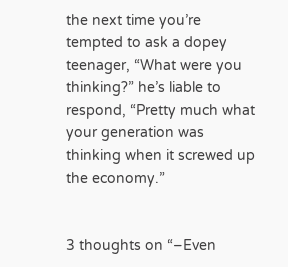the next time you’re tempted to ask a dopey teenager, “What were you thinking?” he’s liable to respond, “Pretty much what your generation was thinking when it screwed up the economy.”


3 thoughts on “–Even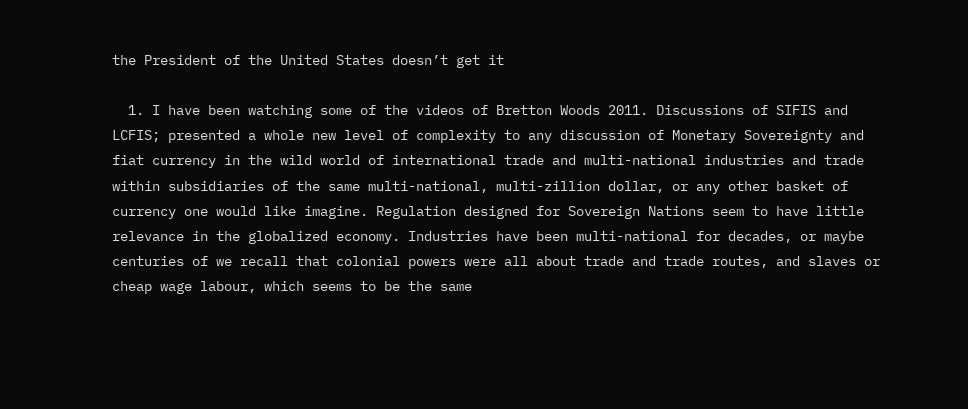the President of the United States doesn’t get it

  1. I have been watching some of the videos of Bretton Woods 2011. Discussions of SIFIS and LCFIS; presented a whole new level of complexity to any discussion of Monetary Sovereignty and fiat currency in the wild world of international trade and multi-national industries and trade within subsidiaries of the same multi-national, multi-zillion dollar, or any other basket of currency one would like imagine. Regulation designed for Sovereign Nations seem to have little relevance in the globalized economy. Industries have been multi-national for decades, or maybe centuries of we recall that colonial powers were all about trade and trade routes, and slaves or cheap wage labour, which seems to be the same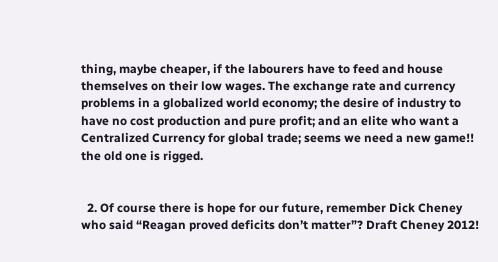thing, maybe cheaper, if the labourers have to feed and house themselves on their low wages. The exchange rate and currency problems in a globalized world economy; the desire of industry to have no cost production and pure profit; and an elite who want a Centralized Currency for global trade; seems we need a new game!! the old one is rigged.


  2. Of course there is hope for our future, remember Dick Cheney who said “Reagan proved deficits don’t matter”? Draft Cheney 2012!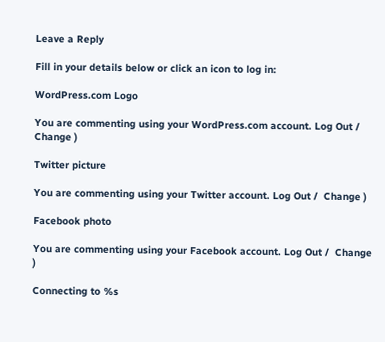Leave a Reply

Fill in your details below or click an icon to log in:

WordPress.com Logo

You are commenting using your WordPress.com account. Log Out /  Change )

Twitter picture

You are commenting using your Twitter account. Log Out /  Change )

Facebook photo

You are commenting using your Facebook account. Log Out /  Change )

Connecting to %s